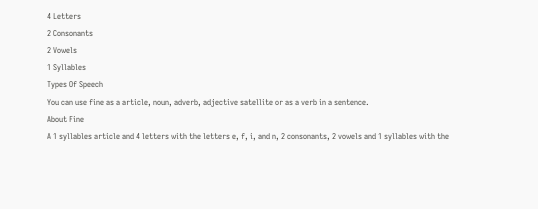4 Letters
2 Consonants
2 Vowels
1 Syllables
Types Of Speech
You can use fine as a article, noun, adverb, adjective satellite or as a verb in a sentence.
About Fine
A 1 syllables article and 4 letters with the letters e, f, i, and n, 2 consonants, 2 vowels and 1 syllables with the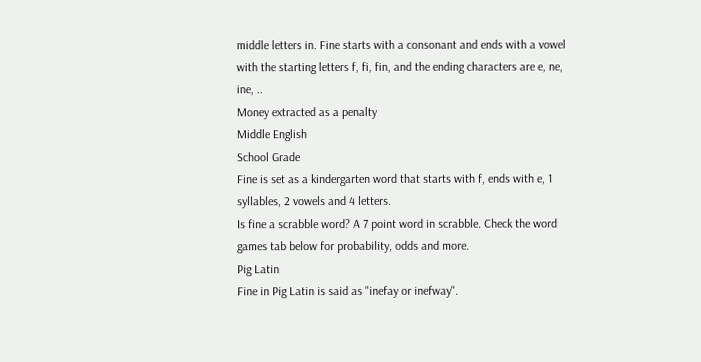middle letters in. Fine starts with a consonant and ends with a vowel with the starting letters f, fi, fin, and the ending characters are e, ne, ine, ..
Money extracted as a penalty
Middle English
School Grade
Fine is set as a kindergarten word that starts with f, ends with e, 1 syllables, 2 vowels and 4 letters.
Is fine a scrabble word? A 7 point word in scrabble. Check the word games tab below for probability, odds and more.
Pig Latin
Fine in Pig Latin is said as "inefay or inefway".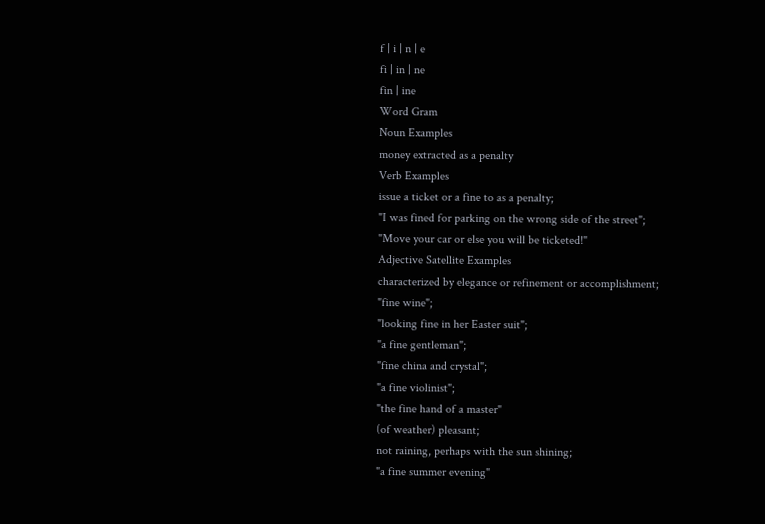f | i | n | e
fi | in | ne
fin | ine
Word Gram
Noun Examples
money extracted as a penalty
Verb Examples
issue a ticket or a fine to as a penalty;
"I was fined for parking on the wrong side of the street";
"Move your car or else you will be ticketed!"
Adjective Satellite Examples
characterized by elegance or refinement or accomplishment;
"fine wine";
"looking fine in her Easter suit";
"a fine gentleman";
"fine china and crystal";
"a fine violinist";
"the fine hand of a master"
(of weather) pleasant;
not raining, perhaps with the sun shining;
"a fine summer evening"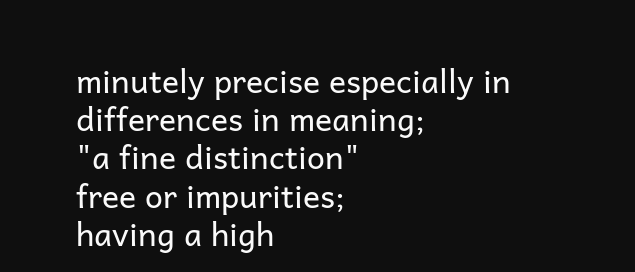minutely precise especially in differences in meaning;
"a fine distinction"
free or impurities;
having a high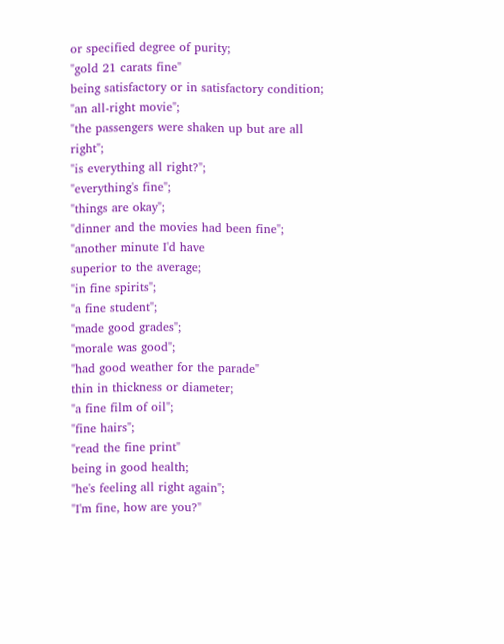or specified degree of purity;
"gold 21 carats fine"
being satisfactory or in satisfactory condition;
"an all-right movie";
"the passengers were shaken up but are all right";
"is everything all right?";
"everything's fine";
"things are okay";
"dinner and the movies had been fine";
"another minute I'd have
superior to the average;
"in fine spirits";
"a fine student";
"made good grades";
"morale was good";
"had good weather for the parade"
thin in thickness or diameter;
"a fine film of oil";
"fine hairs";
"read the fine print"
being in good health;
"he's feeling all right again";
"I'm fine, how are you?"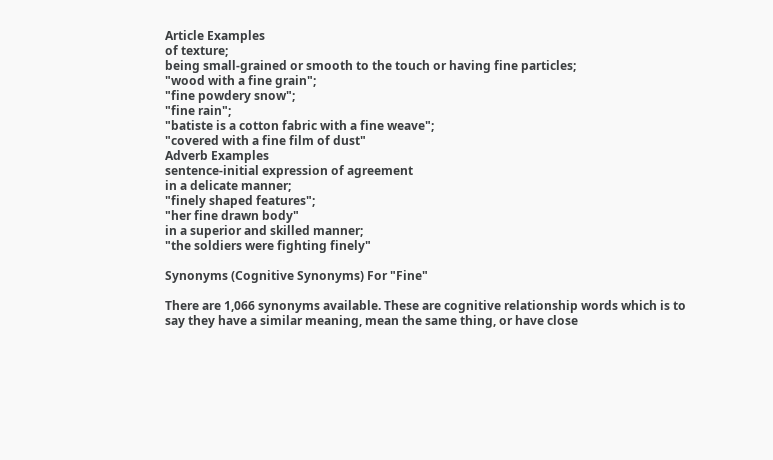Article Examples
of texture;
being small-grained or smooth to the touch or having fine particles;
"wood with a fine grain";
"fine powdery snow";
"fine rain";
"batiste is a cotton fabric with a fine weave";
"covered with a fine film of dust"
Adverb Examples
sentence-initial expression of agreement
in a delicate manner;
"finely shaped features";
"her fine drawn body"
in a superior and skilled manner;
"the soldiers were fighting finely"

Synonyms (Cognitive Synonyms) For "Fine"

There are 1,066 synonyms available. These are cognitive relationship words which is to say they have a similar meaning, mean the same thing, or have close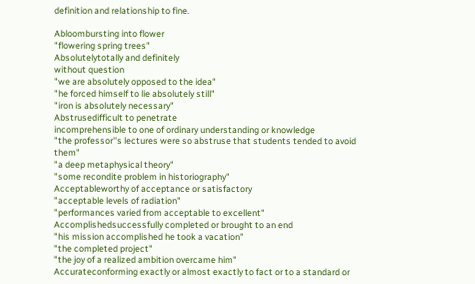definition and relationship to fine.

Abloombursting into flower
"flowering spring trees"
Absolutelytotally and definitely
without question
"we are absolutely opposed to the idea"
"he forced himself to lie absolutely still"
"iron is absolutely necessary"
Abstrusedifficult to penetrate
incomprehensible to one of ordinary understanding or knowledge
"the professor''s lectures were so abstruse that students tended to avoid them"
"a deep metaphysical theory"
"some recondite problem in historiography"
Acceptableworthy of acceptance or satisfactory
"acceptable levels of radiation"
"performances varied from acceptable to excellent"
Accomplishedsuccessfully completed or brought to an end
"his mission accomplished he took a vacation"
"the completed project"
"the joy of a realized ambition overcame him"
Accurateconforming exactly or almost exactly to fact or to a standard or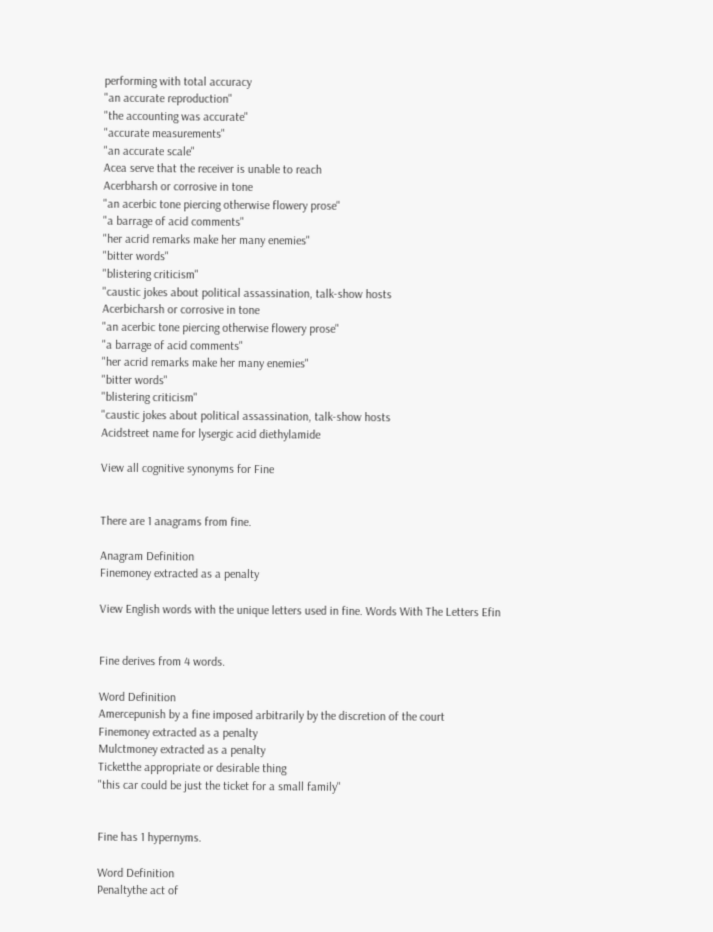performing with total accuracy
"an accurate reproduction"
"the accounting was accurate"
"accurate measurements"
"an accurate scale"
Acea serve that the receiver is unable to reach
Acerbharsh or corrosive in tone
"an acerbic tone piercing otherwise flowery prose"
"a barrage of acid comments"
"her acrid remarks make her many enemies"
"bitter words"
"blistering criticism"
"caustic jokes about political assassination, talk-show hosts
Acerbicharsh or corrosive in tone
"an acerbic tone piercing otherwise flowery prose"
"a barrage of acid comments"
"her acrid remarks make her many enemies"
"bitter words"
"blistering criticism"
"caustic jokes about political assassination, talk-show hosts
Acidstreet name for lysergic acid diethylamide

View all cognitive synonyms for Fine


There are 1 anagrams from fine.

Anagram Definition
Finemoney extracted as a penalty

View English words with the unique letters used in fine. Words With The Letters Efin


Fine derives from 4 words.

Word Definition
Amercepunish by a fine imposed arbitrarily by the discretion of the court
Finemoney extracted as a penalty
Mulctmoney extracted as a penalty
Ticketthe appropriate or desirable thing
"this car could be just the ticket for a small family"


Fine has 1 hypernyms.

Word Definition
Penaltythe act of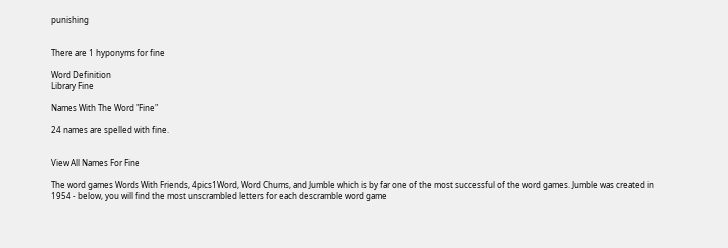punishing


There are 1 hyponyms for fine

Word Definition
Library Fine

Names With The Word "Fine"

24 names are spelled with fine.


View All Names For Fine

The word games Words With Friends, 4pics1Word, Word Chums, and Jumble which is by far one of the most successful of the word games. Jumble was created in 1954 - below, you will find the most unscrambled letters for each descramble word game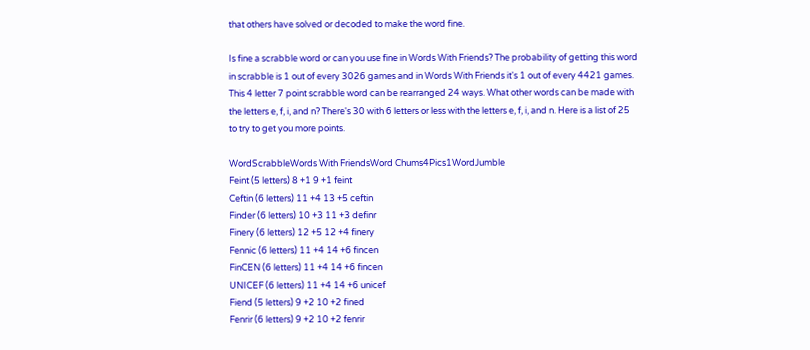that others have solved or decoded to make the word fine.

Is fine a scrabble word or can you use fine in Words With Friends? The probability of getting this word in scrabble is 1 out of every 3026 games and in Words With Friends it's 1 out of every 4421 games. This 4 letter 7 point scrabble word can be rearranged 24 ways. What other words can be made with the letters e, f, i, and n? There's 30 with 6 letters or less with the letters e, f, i, and n. Here is a list of 25 to try to get you more points.

WordScrabbleWords With FriendsWord Chums4Pics1WordJumble
Feint (5 letters) 8 +1 9 +1 feint
Ceftin (6 letters) 11 +4 13 +5 ceftin
Finder (6 letters) 10 +3 11 +3 definr
Finery (6 letters) 12 +5 12 +4 finery
Fennic (6 letters) 11 +4 14 +6 fincen
FinCEN (6 letters) 11 +4 14 +6 fincen
UNICEF (6 letters) 11 +4 14 +6 unicef
Fiend (5 letters) 9 +2 10 +2 fined
Fenrir (6 letters) 9 +2 10 +2 fenrir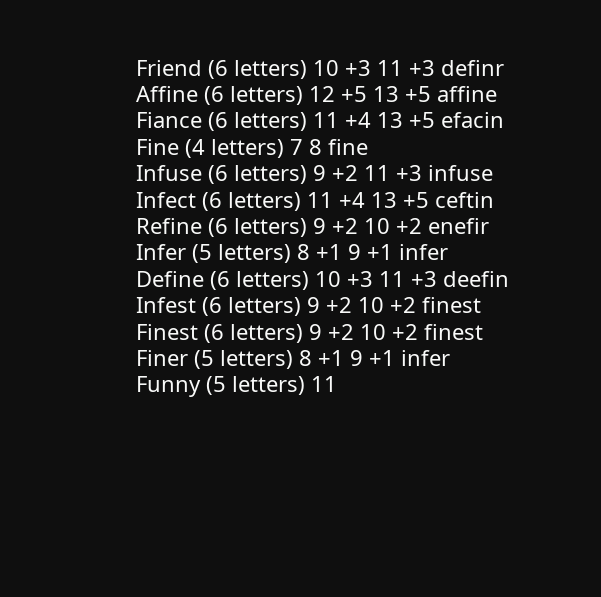Friend (6 letters) 10 +3 11 +3 definr
Affine (6 letters) 12 +5 13 +5 affine
Fiance (6 letters) 11 +4 13 +5 efacin
Fine (4 letters) 7 8 fine
Infuse (6 letters) 9 +2 11 +3 infuse
Infect (6 letters) 11 +4 13 +5 ceftin
Refine (6 letters) 9 +2 10 +2 enefir
Infer (5 letters) 8 +1 9 +1 infer
Define (6 letters) 10 +3 11 +3 deefin
Infest (6 letters) 9 +2 10 +2 finest
Finest (6 letters) 9 +2 10 +2 finest
Finer (5 letters) 8 +1 9 +1 infer
Funny (5 letters) 11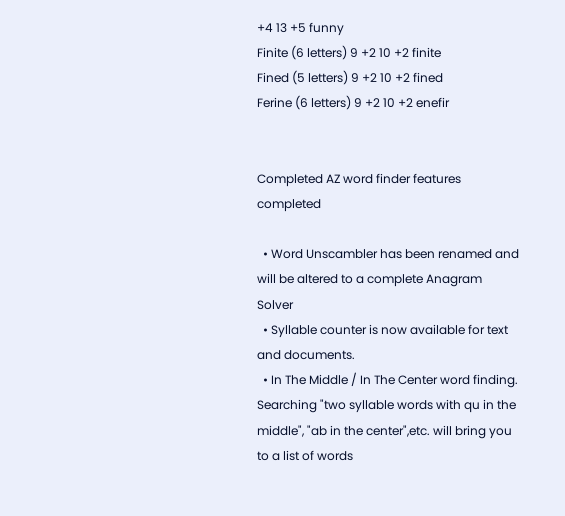+4 13 +5 funny
Finite (6 letters) 9 +2 10 +2 finite
Fined (5 letters) 9 +2 10 +2 fined
Ferine (6 letters) 9 +2 10 +2 enefir


Completed AZ word finder features completed

  • Word Unscambler has been renamed and will be altered to a complete Anagram Solver
  • Syllable counter is now available for text and documents.
  • In The Middle / In The Center word finding. Searching "two syllable words with qu in the middle", "ab in the center",etc. will bring you to a list of words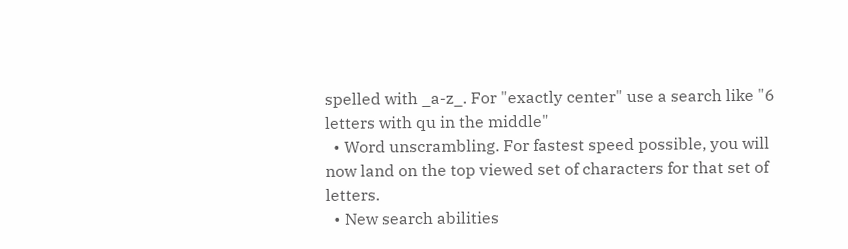spelled with _a-z_. For "exactly center" use a search like "6 letters with qu in the middle"
  • Word unscrambling. For fastest speed possible, you will now land on the top viewed set of characters for that set of letters.
  • New search abilities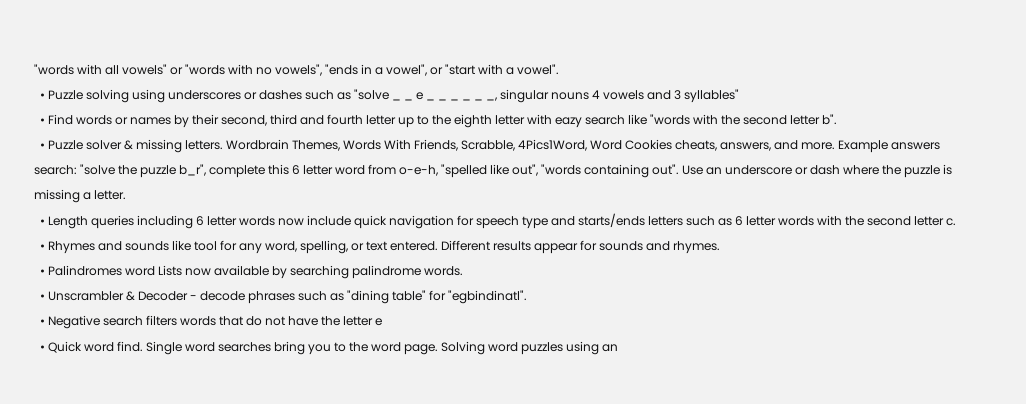"words with all vowels" or "words with no vowels", "ends in a vowel", or "start with a vowel".
  • Puzzle solving using underscores or dashes such as "solve _ _ e _ _ _ _ _ _, singular nouns 4 vowels and 3 syllables"
  • Find words or names by their second, third and fourth letter up to the eighth letter with eazy search like "words with the second letter b".
  • Puzzle solver & missing letters. Wordbrain Themes, Words With Friends, Scrabble, 4Pics1Word, Word Cookies cheats, answers, and more. Example answers search: "solve the puzzle b_r", complete this 6 letter word from o-e-h, "spelled like out", "words containing out". Use an underscore or dash where the puzzle is missing a letter.
  • Length queries including 6 letter words now include quick navigation for speech type and starts/ends letters such as 6 letter words with the second letter c.
  • Rhymes and sounds like tool for any word, spelling, or text entered. Different results appear for sounds and rhymes.
  • Palindromes word Lists now available by searching palindrome words.
  • Unscrambler & Decoder - decode phrases such as "dining table" for "egbindinatl".
  • Negative search filters words that do not have the letter e
  • Quick word find. Single word searches bring you to the word page. Solving word puzzles using an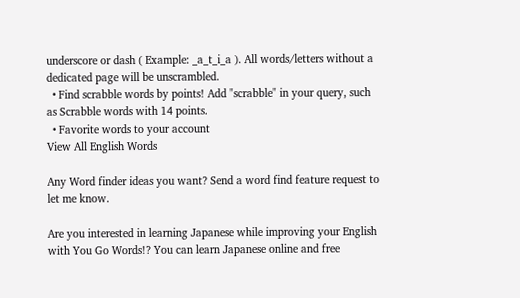underscore or dash ( Example: _a_t_i_a ). All words/letters without a dedicated page will be unscrambled.
  • Find scrabble words by points! Add "scrabble" in your query, such as Scrabble words with 14 points.
  • Favorite words to your account
View All English Words

Any Word finder ideas you want? Send a word find feature request to let me know.

Are you interested in learning Japanese while improving your English with You Go Words!? You can learn Japanese online and free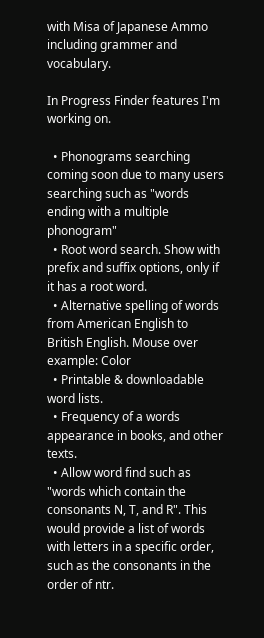with Misa of Japanese Ammo including grammer and vocabulary.

In Progress Finder features I'm working on.

  • Phonograms searching coming soon due to many users searching such as "words ending with a multiple phonogram"
  • Root word search. Show with prefix and suffix options, only if it has a root word.
  • Alternative spelling of words from American English to British English. Mouse over example: Color
  • Printable & downloadable word lists.
  • Frequency of a words appearance in books, and other texts.
  • Allow word find such as "words which contain the consonants N, T, and R". This would provide a list of words with letters in a specific order, such as the consonants in the order of ntr.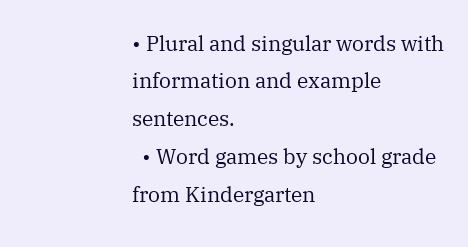• Plural and singular words with information and example sentences.
  • Word games by school grade from Kindergarten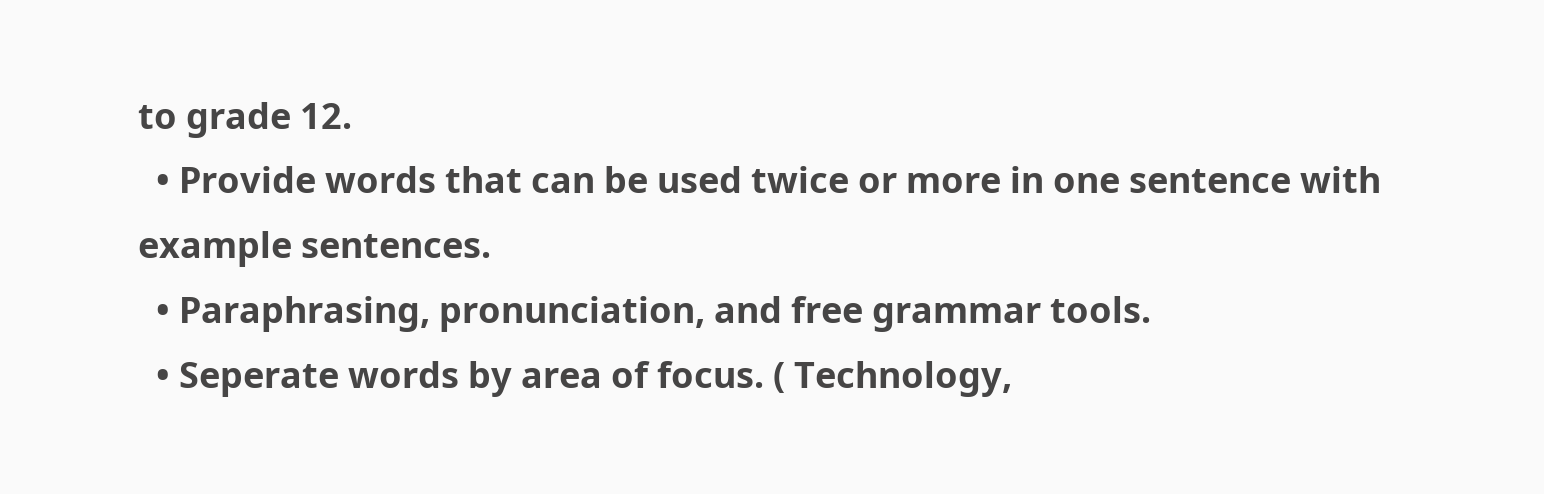to grade 12.
  • Provide words that can be used twice or more in one sentence with example sentences.
  • Paraphrasing, pronunciation, and free grammar tools.
  • Seperate words by area of focus. ( Technology,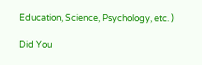Education, Science, Psychology, etc. )

Did You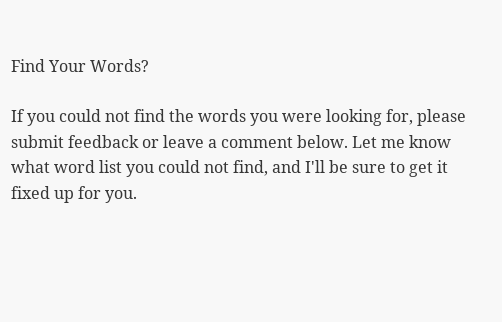Find Your Words?

If you could not find the words you were looking for, please submit feedback or leave a comment below. Let me know what word list you could not find, and I'll be sure to get it fixed up for you.